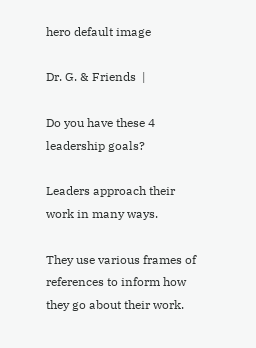hero default image

Dr. G. & Friends  |

Do you have these 4 leadership goals?

Leaders approach their work in many ways.

They use various frames of references to inform how they go about their work.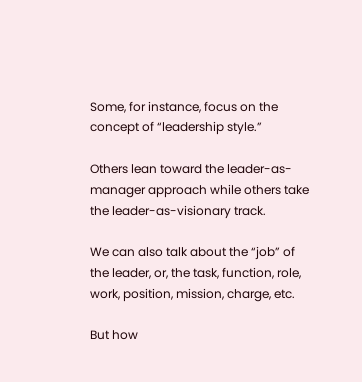Some, for instance, focus on the concept of “leadership style.”

Others lean toward the leader-as-manager approach while others take the leader-as-visionary track.

We can also talk about the “job” of the leader, or, the task, function, role, work, position, mission, charge, etc.

But how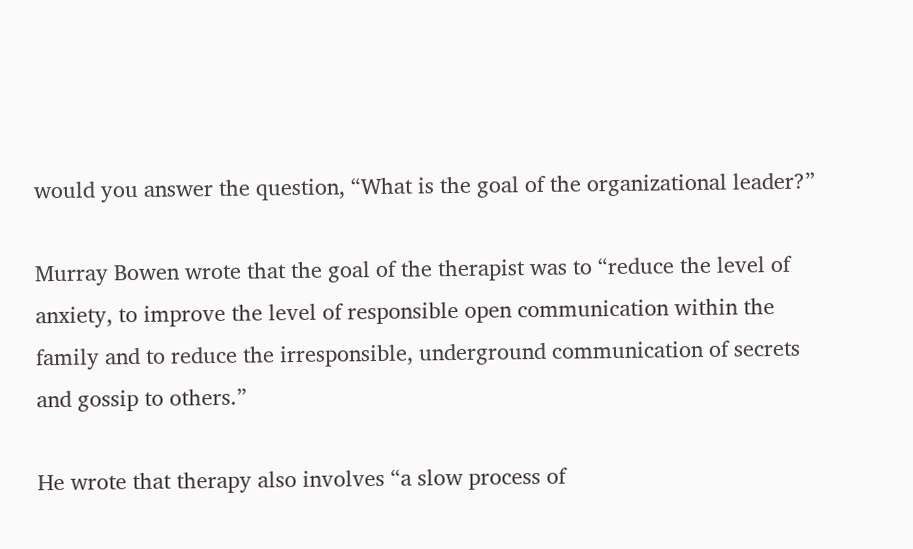would you answer the question, “What is the goal of the organizational leader?”

Murray Bowen wrote that the goal of the therapist was to “reduce the level of anxiety, to improve the level of responsible open communication within the family and to reduce the irresponsible, underground communication of secrets and gossip to others.”

He wrote that therapy also involves “a slow process of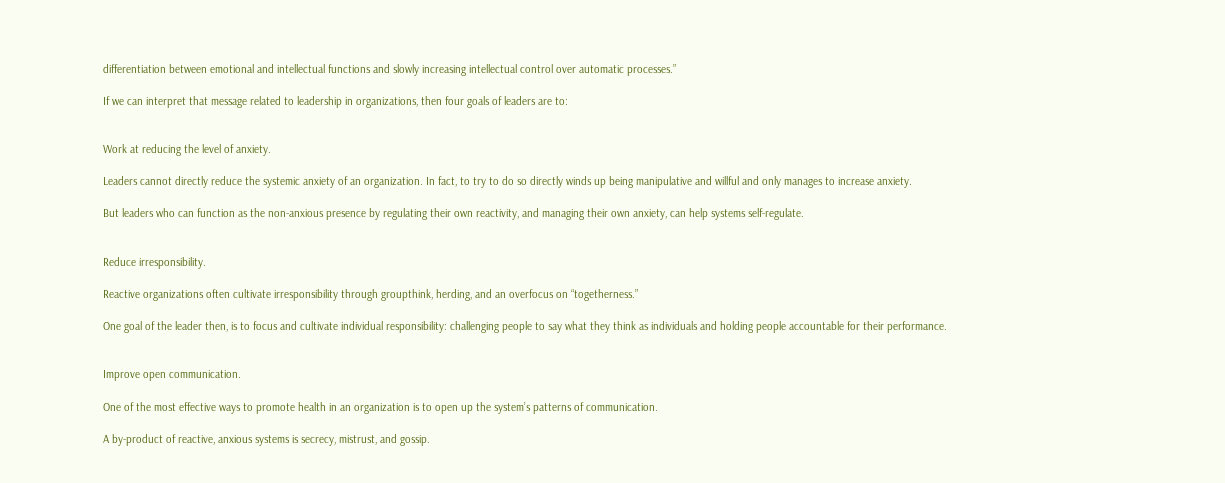differentiation between emotional and intellectual functions and slowly increasing intellectual control over automatic processes.”

If we can interpret that message related to leadership in organizations, then four goals of leaders are to:


Work at reducing the level of anxiety.

Leaders cannot directly reduce the systemic anxiety of an organization. In fact, to try to do so directly winds up being manipulative and willful and only manages to increase anxiety.

But leaders who can function as the non-anxious presence by regulating their own reactivity, and managing their own anxiety, can help systems self-regulate.


Reduce irresponsibility.

Reactive organizations often cultivate irresponsibility through groupthink, herding, and an overfocus on “togetherness.”

One goal of the leader then, is to focus and cultivate individual responsibility: challenging people to say what they think as individuals and holding people accountable for their performance.


Improve open communication.

One of the most effective ways to promote health in an organization is to open up the system’s patterns of communication.

A by-product of reactive, anxious systems is secrecy, mistrust, and gossip.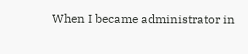When I became administrator in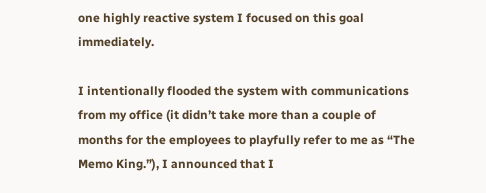one highly reactive system I focused on this goal immediately.

I intentionally flooded the system with communications from my office (it didn’t take more than a couple of months for the employees to playfully refer to me as “The Memo King.”), I announced that I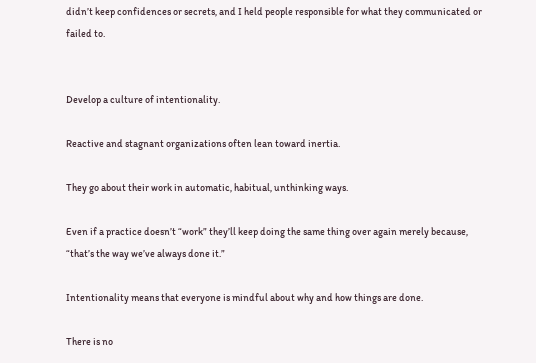didn’t keep confidences or secrets, and I held people responsible for what they communicated or failed to.


Develop a culture of intentionality.

Reactive and stagnant organizations often lean toward inertia.

They go about their work in automatic, habitual, unthinking ways.

Even if a practice doesn’t “work” they’ll keep doing the same thing over again merely because, “that’s the way we’ve always done it.”

Intentionality means that everyone is mindful about why and how things are done.

There is no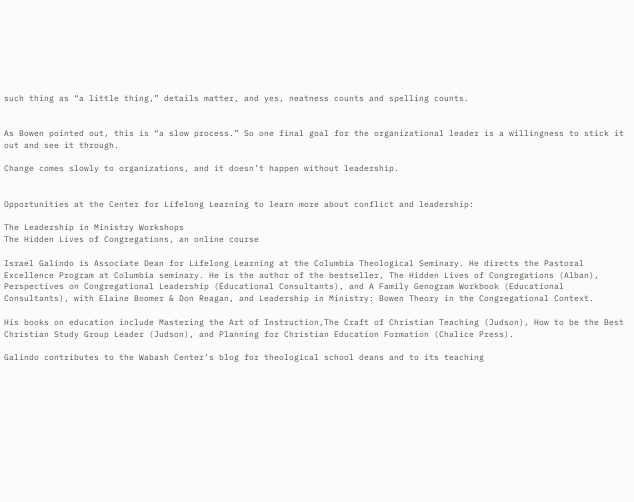such thing as “a little thing,” details matter, and yes, neatness counts and spelling counts.


As Bowen pointed out, this is “a slow process.” So one final goal for the organizational leader is a willingness to stick it out and see it through.

Change comes slowly to organizations, and it doesn’t happen without leadership.


Opportunities at the Center for Lifelong Learning to learn more about conflict and leadership:

The Leadership in Ministry Workshops
The Hidden Lives of Congregations, an online course

Israel Galindo is Associate Dean for Lifelong Learning at the Columbia Theological Seminary. He directs the Pastoral Excellence Program at Columbia seminary. He is the author of the bestseller, The Hidden Lives of Congregations (Alban), Perspectives on Congregational Leadership (Educational Consultants), and A Family Genogram Workbook (Educational Consultants), with Elaine Boomer & Don Reagan, and Leadership in Ministry: Bowen Theory in the Congregational Context.

His books on education include Mastering the Art of Instruction,The Craft of Christian Teaching (Judson), How to be the Best Christian Study Group Leader (Judson), and Planning for Christian Education Formation (Chalice Press).

Galindo contributes to the Wabash Center’s blog for theological school deans and to its teaching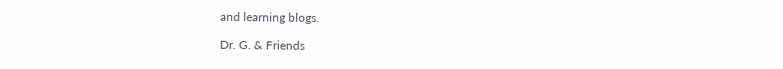and learning blogs.

Dr. G. & Friends